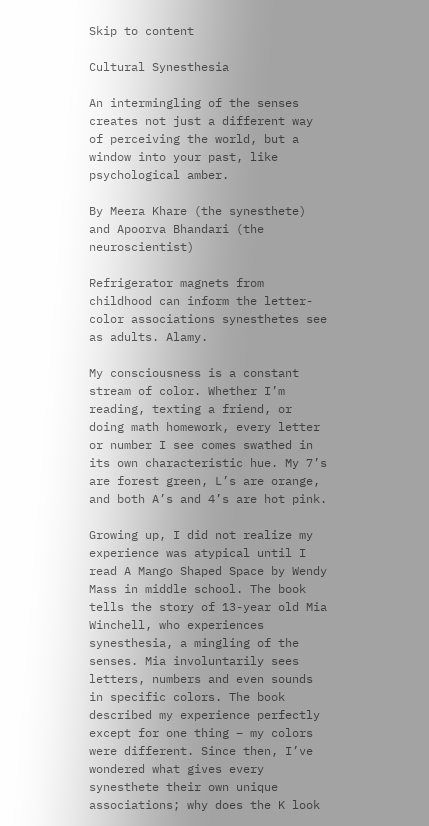Skip to content

Cultural Synesthesia

An intermingling of the senses creates not just a different way of perceiving the world, but a window into your past, like psychological amber.

By Meera Khare (the synesthete) and Apoorva Bhandari (the neuroscientist)

Refrigerator magnets from childhood can inform the letter-color associations synesthetes see as adults. Alamy.

My consciousness is a constant stream of color. Whether I’m reading, texting a friend, or doing math homework, every letter or number I see comes swathed in its own characteristic hue. My 7’s are forest green, L’s are orange, and both A’s and 4’s are hot pink.

Growing up, I did not realize my experience was atypical until I read A Mango Shaped Space by Wendy Mass in middle school. The book tells the story of 13-year old Mia Winchell, who experiences synesthesia, a mingling of the senses. Mia involuntarily sees letters, numbers and even sounds in specific colors. The book described my experience perfectly except for one thing – my colors were different. Since then, I’ve wondered what gives every synesthete their own unique associations; why does the K look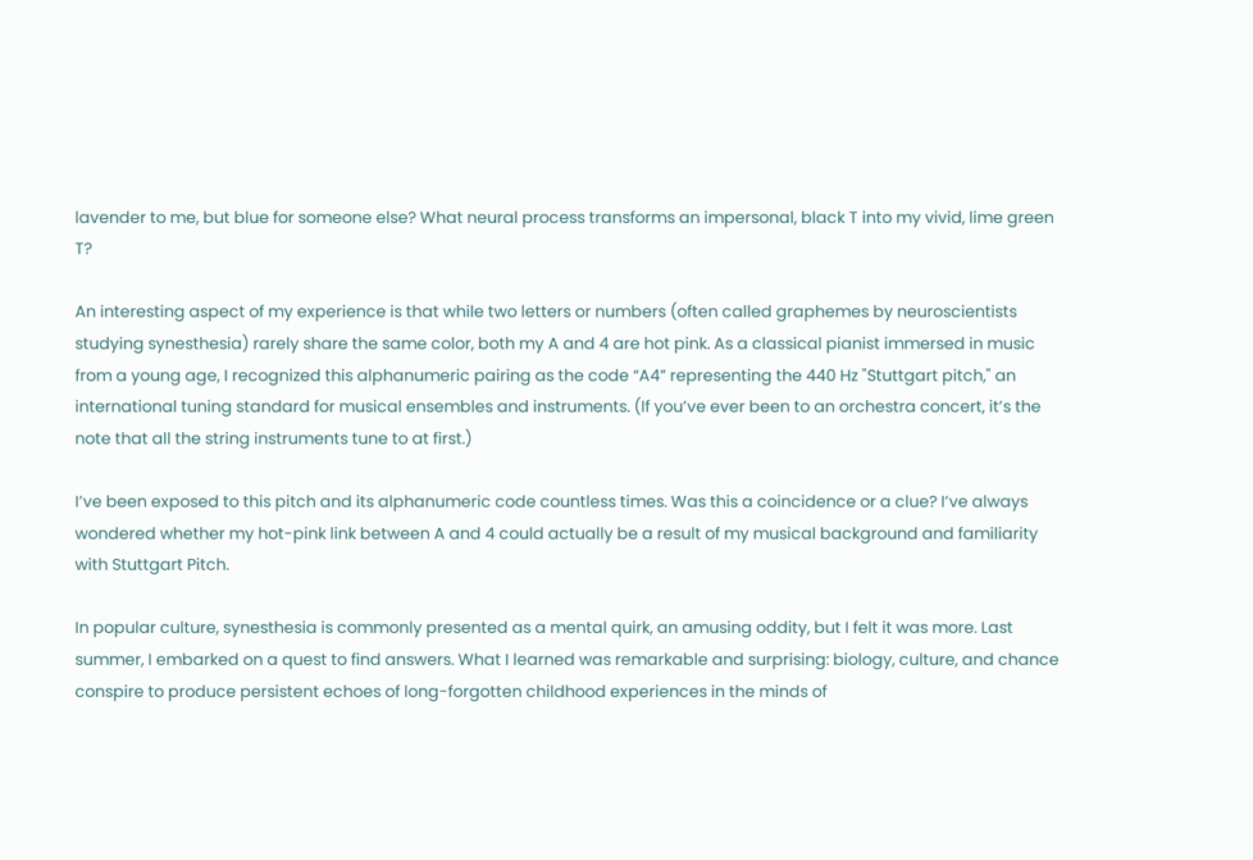lavender to me, but blue for someone else? What neural process transforms an impersonal, black T into my vivid, lime green T?

An interesting aspect of my experience is that while two letters or numbers (often called graphemes by neuroscientists studying synesthesia) rarely share the same color, both my A and 4 are hot pink. As a classical pianist immersed in music from a young age, I recognized this alphanumeric pairing as the code “A4” representing the 440 Hz "Stuttgart pitch," an international tuning standard for musical ensembles and instruments. (If you’ve ever been to an orchestra concert, it’s the note that all the string instruments tune to at first.)

I’ve been exposed to this pitch and its alphanumeric code countless times. Was this a coincidence or a clue? I’ve always wondered whether my hot-pink link between A and 4 could actually be a result of my musical background and familiarity with Stuttgart Pitch.

In popular culture, synesthesia is commonly presented as a mental quirk, an amusing oddity, but I felt it was more. Last summer, I embarked on a quest to find answers. What I learned was remarkable and surprising: biology, culture, and chance conspire to produce persistent echoes of long-forgotten childhood experiences in the minds of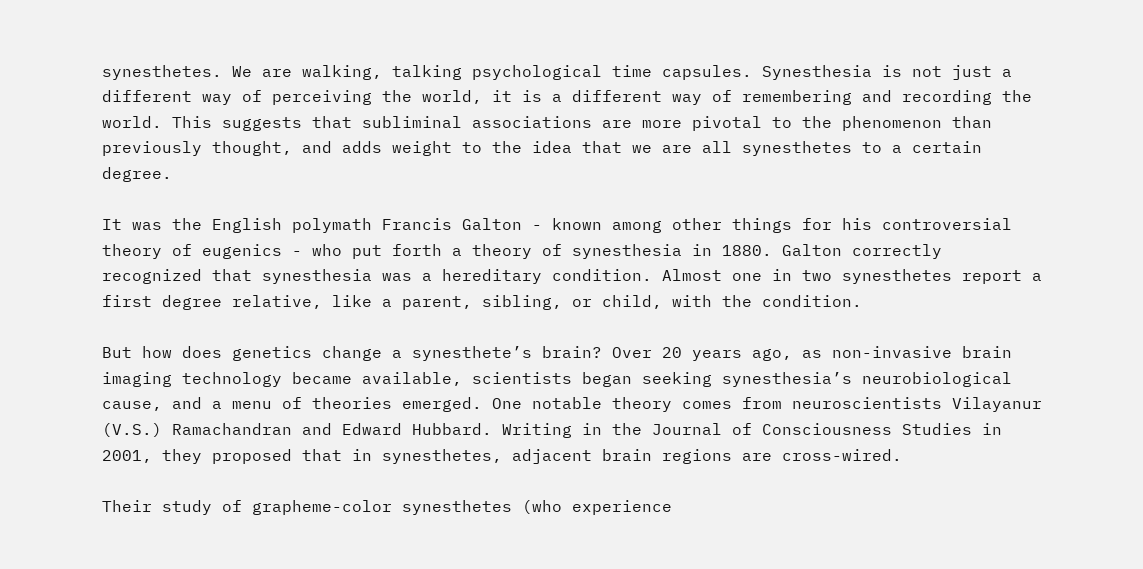synesthetes. We are walking, talking psychological time capsules. Synesthesia is not just a different way of perceiving the world, it is a different way of remembering and recording the world. This suggests that subliminal associations are more pivotal to the phenomenon than previously thought, and adds weight to the idea that we are all synesthetes to a certain degree.

It was the English polymath Francis Galton - known among other things for his controversial theory of eugenics - who put forth a theory of synesthesia in 1880. Galton correctly recognized that synesthesia was a hereditary condition. Almost one in two synesthetes report a first degree relative, like a parent, sibling, or child, with the condition.

But how does genetics change a synesthete’s brain? Over 20 years ago, as non-invasive brain imaging technology became available, scientists began seeking synesthesia’s neurobiological cause, and a menu of theories emerged. One notable theory comes from neuroscientists Vilayanur (V.S.) Ramachandran and Edward Hubbard. Writing in the Journal of Consciousness Studies in 2001, they proposed that in synesthetes, adjacent brain regions are cross-wired.

Their study of grapheme-color synesthetes (who experience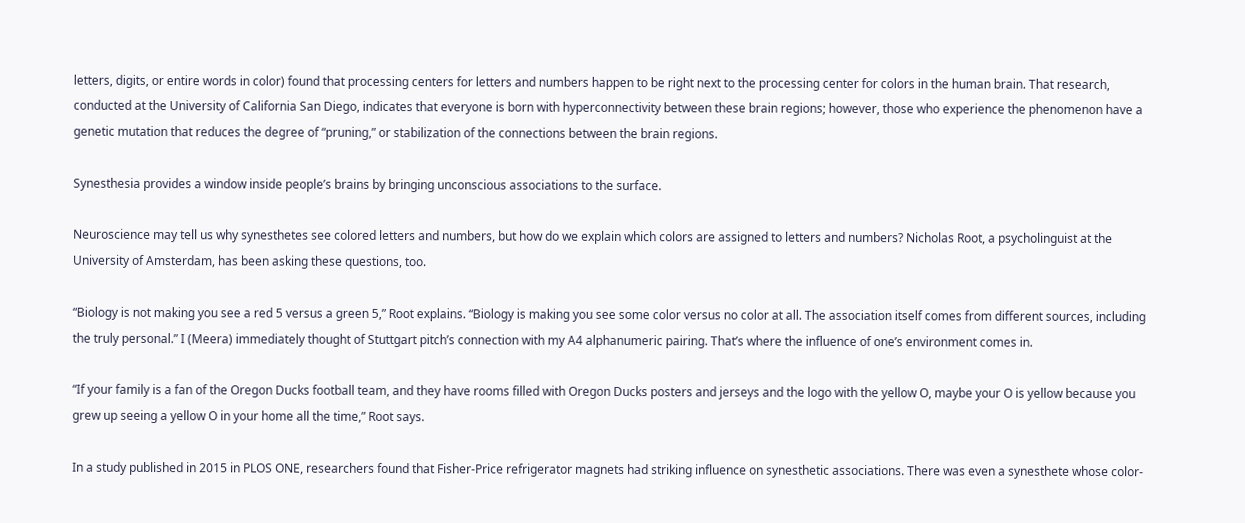letters, digits, or entire words in color) found that processing centers for letters and numbers happen to be right next to the processing center for colors in the human brain. That research, conducted at the University of California San Diego, indicates that everyone is born with hyperconnectivity between these brain regions; however, those who experience the phenomenon have a genetic mutation that reduces the degree of “pruning,” or stabilization of the connections between the brain regions.

Synesthesia provides a window inside people’s brains by bringing unconscious associations to the surface.

Neuroscience may tell us why synesthetes see colored letters and numbers, but how do we explain which colors are assigned to letters and numbers? Nicholas Root, a psycholinguist at the University of Amsterdam, has been asking these questions, too.

“Biology is not making you see a red 5 versus a green 5,” Root explains. “Biology is making you see some color versus no color at all. The association itself comes from different sources, including the truly personal.” I (Meera) immediately thought of Stuttgart pitch’s connection with my A4 alphanumeric pairing. That’s where the influence of one’s environment comes in.

“If your family is a fan of the Oregon Ducks football team, and they have rooms filled with Oregon Ducks posters and jerseys and the logo with the yellow O, maybe your O is yellow because you grew up seeing a yellow O in your home all the time,” Root says.

In a study published in 2015 in PLOS ONE, researchers found that Fisher-Price refrigerator magnets had striking influence on synesthetic associations. There was even a synesthete whose color-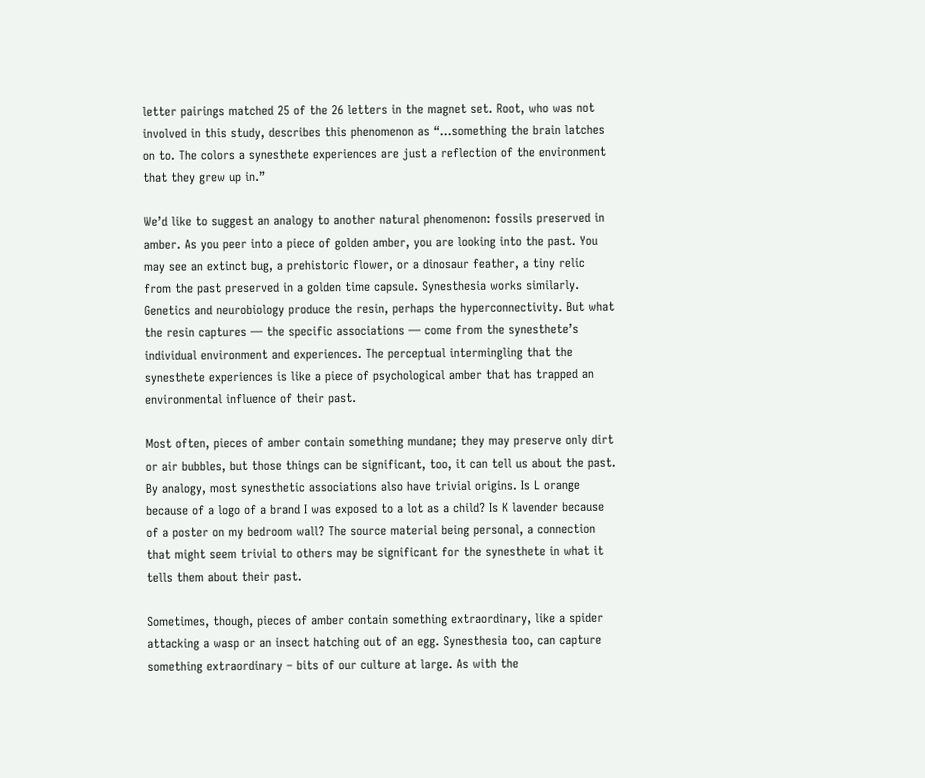letter pairings matched 25 of the 26 letters in the magnet set. Root, who was not involved in this study, describes this phenomenon as “…something the brain latches on to. The colors a synesthete experiences are just a reflection of the environment that they grew up in.”

We’d like to suggest an analogy to another natural phenomenon: fossils preserved in amber. As you peer into a piece of golden amber, you are looking into the past. You may see an extinct bug, a prehistoric flower, or a dinosaur feather, a tiny relic from the past preserved in a golden time capsule. Synesthesia works similarly. Genetics and neurobiology produce the resin, perhaps the hyperconnectivity. But what the resin captures — the specific associations — come from the synesthete’s individual environment and experiences. The perceptual intermingling that the synesthete experiences is like a piece of psychological amber that has trapped an environmental influence of their past.

Most often, pieces of amber contain something mundane; they may preserve only dirt or air bubbles, but those things can be significant, too, it can tell us about the past. By analogy, most synesthetic associations also have trivial origins. Is L orange because of a logo of a brand I was exposed to a lot as a child? Is K lavender because of a poster on my bedroom wall? The source material being personal, a connection that might seem trivial to others may be significant for the synesthete in what it tells them about their past.

Sometimes, though, pieces of amber contain something extraordinary, like a spider attacking a wasp or an insect hatching out of an egg. Synesthesia too, can capture something extraordinary – bits of our culture at large. As with the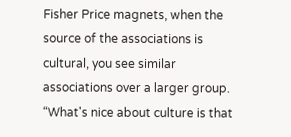Fisher Price magnets, when the source of the associations is cultural, you see similar associations over a larger group. “What's nice about culture is that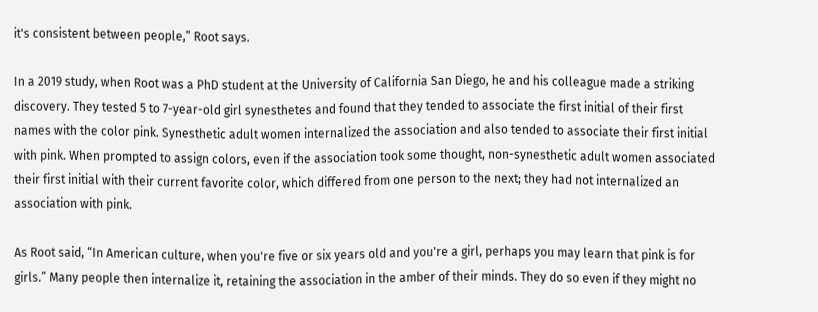it's consistent between people,” Root says.

In a 2019 study, when Root was a PhD student at the University of California San Diego, he and his colleague made a striking discovery. They tested 5 to 7-year-old girl synesthetes and found that they tended to associate the first initial of their first names with the color pink. Synesthetic adult women internalized the association and also tended to associate their first initial with pink. When prompted to assign colors, even if the association took some thought, non-synesthetic adult women associated their first initial with their current favorite color, which differed from one person to the next; they had not internalized an association with pink.

As Root said, “In American culture, when you're five or six years old and you're a girl, perhaps you may learn that pink is for girls.” Many people then internalize it, retaining the association in the amber of their minds. They do so even if they might no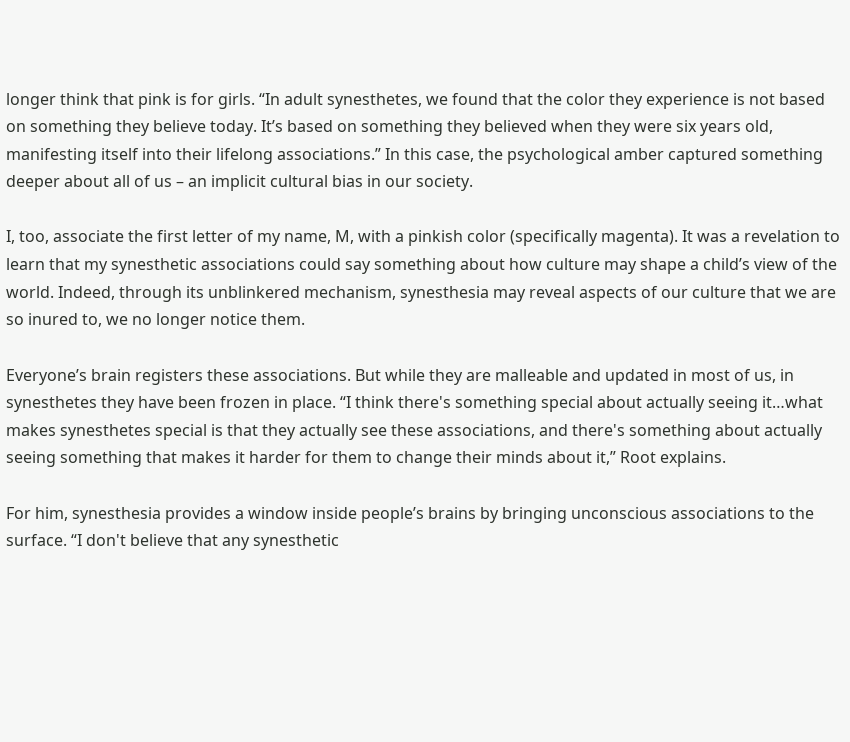longer think that pink is for girls. “In adult synesthetes, we found that the color they experience is not based on something they believe today. It’s based on something they believed when they were six years old, manifesting itself into their lifelong associations.” In this case, the psychological amber captured something deeper about all of us – an implicit cultural bias in our society.

I, too, associate the first letter of my name, M, with a pinkish color (specifically magenta). It was a revelation to learn that my synesthetic associations could say something about how culture may shape a child’s view of the world. Indeed, through its unblinkered mechanism, synesthesia may reveal aspects of our culture that we are so inured to, we no longer notice them.

Everyone’s brain registers these associations. But while they are malleable and updated in most of us, in synesthetes they have been frozen in place. “I think there's something special about actually seeing it…what makes synesthetes special is that they actually see these associations, and there's something about actually seeing something that makes it harder for them to change their minds about it,” Root explains.

For him, synesthesia provides a window inside people’s brains by bringing unconscious associations to the surface. “I don't believe that any synesthetic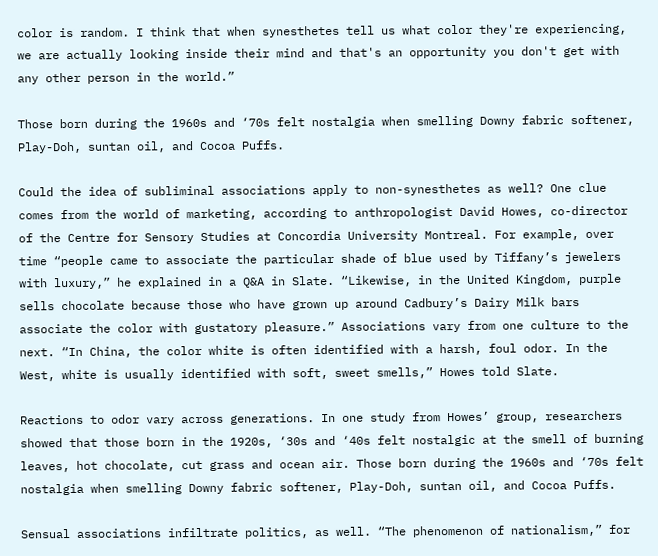color is random. I think that when synesthetes tell us what color they're experiencing, we are actually looking inside their mind and that's an opportunity you don't get with any other person in the world.”

Those born during the 1960s and ‘70s felt nostalgia when smelling Downy fabric softener, Play-Doh, suntan oil, and Cocoa Puffs.

Could the idea of subliminal associations apply to non-synesthetes as well? One clue comes from the world of marketing, according to anthropologist David Howes, co-director of the Centre for Sensory Studies at Concordia University Montreal. For example, over time “people came to associate the particular shade of blue used by Tiffany’s jewelers with luxury,” he explained in a Q&A in Slate. “Likewise, in the United Kingdom, purple sells chocolate because those who have grown up around Cadbury’s Dairy Milk bars associate the color with gustatory pleasure.” Associations vary from one culture to the next. “In China, the color white is often identified with a harsh, foul odor. In the West, white is usually identified with soft, sweet smells,” Howes told Slate.

Reactions to odor vary across generations. In one study from Howes’ group, researchers showed that those born in the 1920s, ‘30s and ‘40s felt nostalgic at the smell of burning leaves, hot chocolate, cut grass and ocean air. Those born during the 1960s and ‘70s felt nostalgia when smelling Downy fabric softener, Play-Doh, suntan oil, and Cocoa Puffs.

Sensual associations infiltrate politics, as well. “The phenomenon of nationalism,” for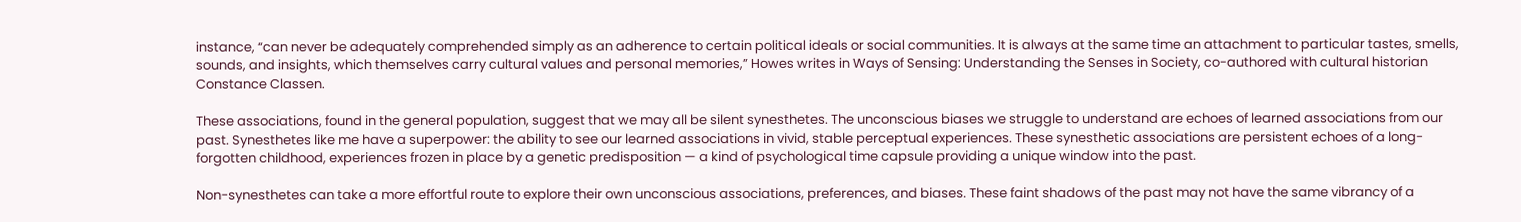instance, “can never be adequately comprehended simply as an adherence to certain political ideals or social communities. It is always at the same time an attachment to particular tastes, smells, sounds, and insights, which themselves carry cultural values and personal memories,” Howes writes in Ways of Sensing: Understanding the Senses in Society, co-authored with cultural historian Constance Classen.

These associations, found in the general population, suggest that we may all be silent synesthetes. The unconscious biases we struggle to understand are echoes of learned associations from our past. Synesthetes like me have a superpower: the ability to see our learned associations in vivid, stable perceptual experiences. These synesthetic associations are persistent echoes of a long-forgotten childhood, experiences frozen in place by a genetic predisposition — a kind of psychological time capsule providing a unique window into the past.

Non-synesthetes can take a more effortful route to explore their own unconscious associations, preferences, and biases. These faint shadows of the past may not have the same vibrancy of a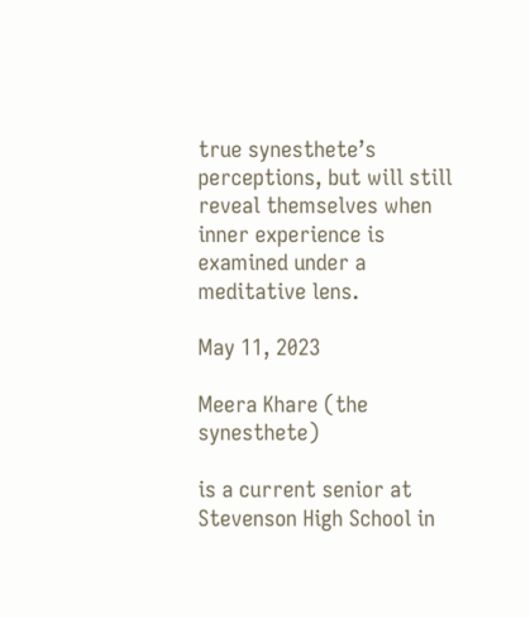true synesthete’s perceptions, but will still reveal themselves when inner experience is examined under a meditative lens.

May 11, 2023

Meera Khare (the synesthete)

is a current senior at Stevenson High School in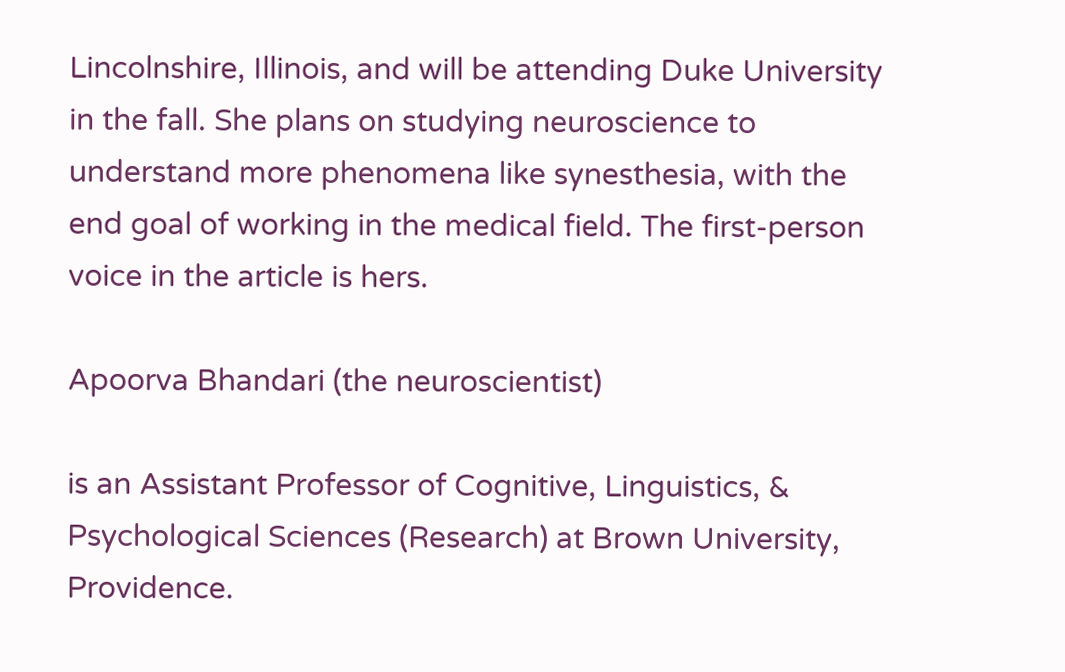Lincolnshire, Illinois, and will be attending Duke University in the fall. She plans on studying neuroscience to understand more phenomena like synesthesia, with the end goal of working in the medical field. The first-person voice in the article is hers.

Apoorva Bhandari (the neuroscientist)

is an Assistant Professor of Cognitive, Linguistics, & Psychological Sciences (Research) at Brown University, Providence.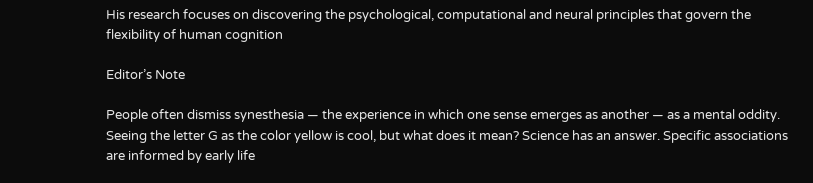His research focuses on discovering the psychological, computational and neural principles that govern the flexibility of human cognition

Editor’s Note

People often dismiss synesthesia — the experience in which one sense emerges as another — as a mental oddity. Seeing the letter G as the color yellow is cool, but what does it mean? Science has an answer. Specific associations are informed by early life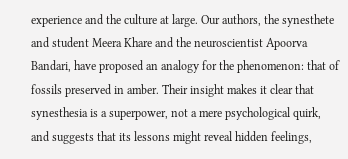experience and the culture at large. Our authors, the synesthete and student Meera Khare and the neuroscientist Apoorva Bandari, have proposed an analogy for the phenomenon: that of fossils preserved in amber. Their insight makes it clear that synesthesia is a superpower, not a mere psychological quirk, and suggests that its lessons might reveal hidden feelings,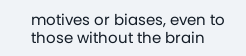motives or biases, even to those without the brain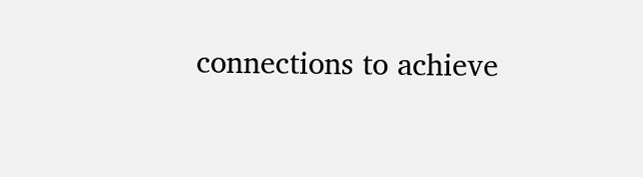connections to achieve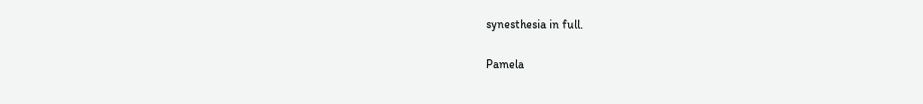synesthesia in full.

Pamela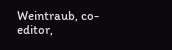Weintraub, co-editor,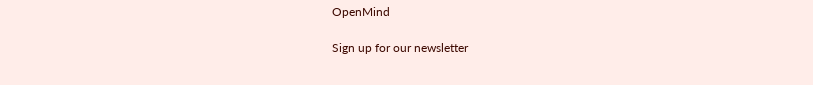OpenMind

Sign up for our newsletter